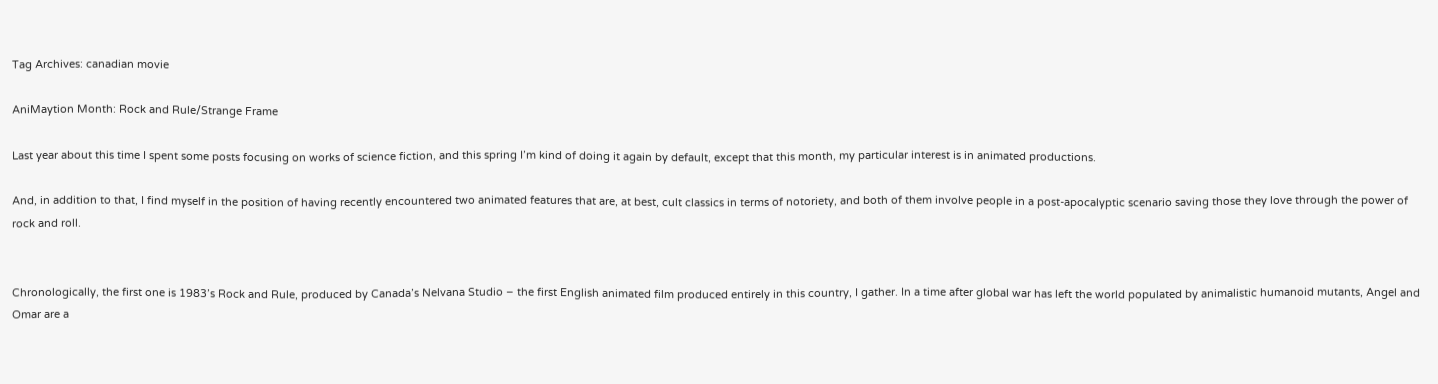Tag Archives: canadian movie

AniMaytion Month: Rock and Rule/Strange Frame

Last year about this time I spent some posts focusing on works of science fiction, and this spring I’m kind of doing it again by default, except that this month, my particular interest is in animated productions.

And, in addition to that, I find myself in the position of having recently encountered two animated features that are, at best, cult classics in terms of notoriety, and both of them involve people in a post-apocalyptic scenario saving those they love through the power of rock and roll.


Chronologically, the first one is 1983’s Rock and Rule, produced by Canada’s Nelvana Studio – the first English animated film produced entirely in this country, I gather. In a time after global war has left the world populated by animalistic humanoid mutants, Angel and Omar are a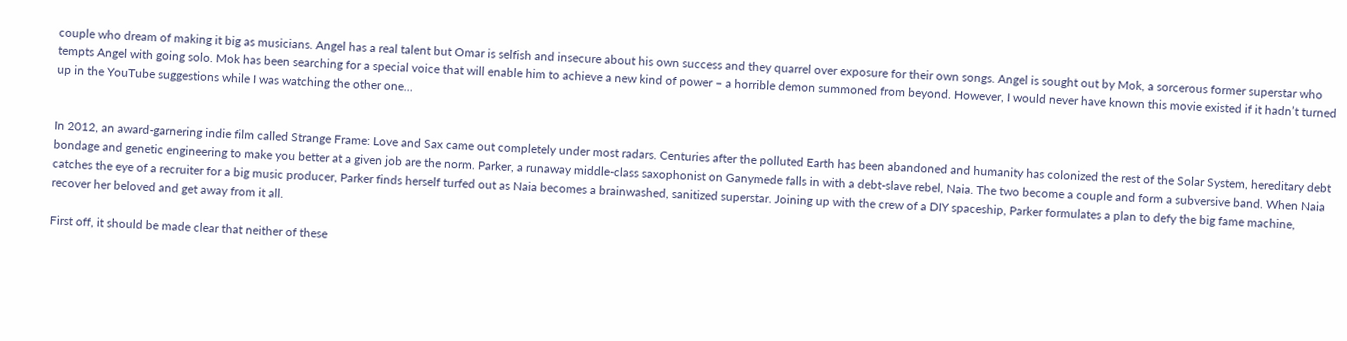couple who dream of making it big as musicians. Angel has a real talent but Omar is selfish and insecure about his own success and they quarrel over exposure for their own songs. Angel is sought out by Mok, a sorcerous former superstar who tempts Angel with going solo. Mok has been searching for a special voice that will enable him to achieve a new kind of power – a horrible demon summoned from beyond. However, I would never have known this movie existed if it hadn’t turned up in the YouTube suggestions while I was watching the other one…


In 2012, an award-garnering indie film called Strange Frame: Love and Sax came out completely under most radars. Centuries after the polluted Earth has been abandoned and humanity has colonized the rest of the Solar System, hereditary debt bondage and genetic engineering to make you better at a given job are the norm. Parker, a runaway middle-class saxophonist on Ganymede falls in with a debt-slave rebel, Naia. The two become a couple and form a subversive band. When Naia catches the eye of a recruiter for a big music producer, Parker finds herself turfed out as Naia becomes a brainwashed, sanitized superstar. Joining up with the crew of a DIY spaceship, Parker formulates a plan to defy the big fame machine, recover her beloved and get away from it all.

First off, it should be made clear that neither of these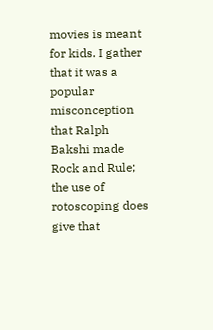movies is meant for kids. I gather that it was a popular misconception that Ralph Bakshi made Rock and Rule; the use of rotoscoping does give that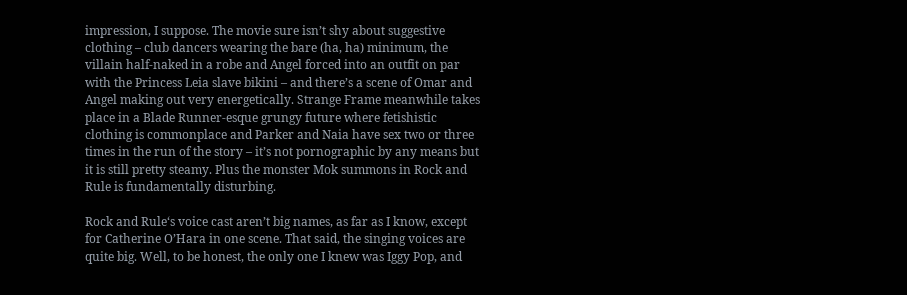impression, I suppose. The movie sure isn’t shy about suggestive clothing – club dancers wearing the bare (ha, ha) minimum, the villain half-naked in a robe and Angel forced into an outfit on par with the Princess Leia slave bikini – and there’s a scene of Omar and Angel making out very energetically. Strange Frame meanwhile takes place in a Blade Runner-esque grungy future where fetishistic clothing is commonplace and Parker and Naia have sex two or three times in the run of the story – it’s not pornographic by any means but it is still pretty steamy. Plus the monster Mok summons in Rock and Rule is fundamentally disturbing.

Rock and Rule‘s voice cast aren’t big names, as far as I know, except for Catherine O’Hara in one scene. That said, the singing voices are quite big. Well, to be honest, the only one I knew was Iggy Pop, and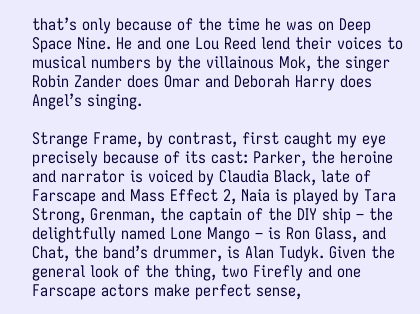that’s only because of the time he was on Deep Space Nine. He and one Lou Reed lend their voices to musical numbers by the villainous Mok, the singer Robin Zander does Omar and Deborah Harry does Angel’s singing.

Strange Frame, by contrast, first caught my eye precisely because of its cast: Parker, the heroine and narrator is voiced by Claudia Black, late of Farscape and Mass Effect 2, Naia is played by Tara Strong, Grenman, the captain of the DIY ship – the delightfully named Lone Mango – is Ron Glass, and Chat, the band’s drummer, is Alan Tudyk. Given the general look of the thing, two Firefly and one Farscape actors make perfect sense,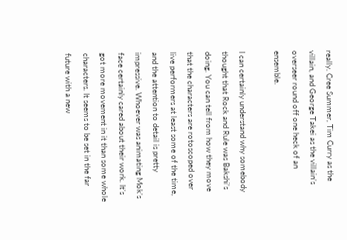really. Cree Summer, Tim Curry as the villain, and George Takei as the villain’s overseer round off one heck of an ensemble.

I can certainly understand why somebody thought that Rock and Rule was Bakshi’s doing. You can tell from how they move that the characters are rotoscoped over live performers at least some of the time, and the attention to detail is pretty impressive. Whoever was animating Mok’s face certainly cared about their work. It’s got more movement in it than some whole characters. It seems to be set in the far future with a new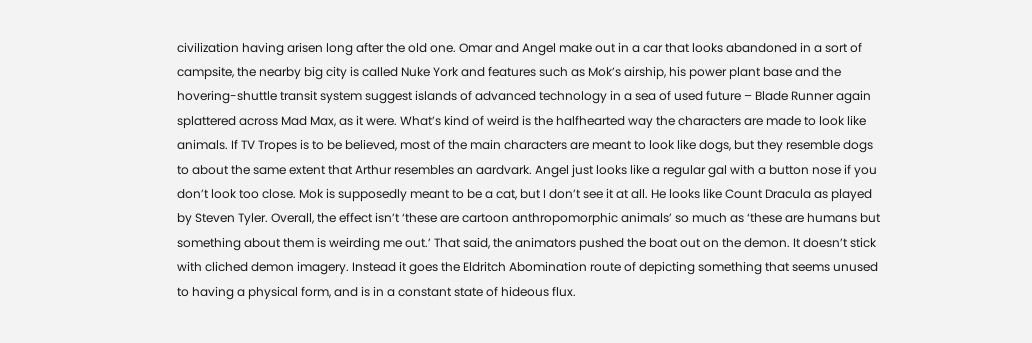civilization having arisen long after the old one. Omar and Angel make out in a car that looks abandoned in a sort of campsite, the nearby big city is called Nuke York and features such as Mok’s airship, his power plant base and the hovering-shuttle transit system suggest islands of advanced technology in a sea of used future – Blade Runner again splattered across Mad Max, as it were. What’s kind of weird is the halfhearted way the characters are made to look like animals. If TV Tropes is to be believed, most of the main characters are meant to look like dogs, but they resemble dogs to about the same extent that Arthur resembles an aardvark. Angel just looks like a regular gal with a button nose if you don’t look too close. Mok is supposedly meant to be a cat, but I don’t see it at all. He looks like Count Dracula as played by Steven Tyler. Overall, the effect isn’t ‘these are cartoon anthropomorphic animals’ so much as ‘these are humans but something about them is weirding me out.’ That said, the animators pushed the boat out on the demon. It doesn’t stick with cliched demon imagery. Instead it goes the Eldritch Abomination route of depicting something that seems unused to having a physical form, and is in a constant state of hideous flux.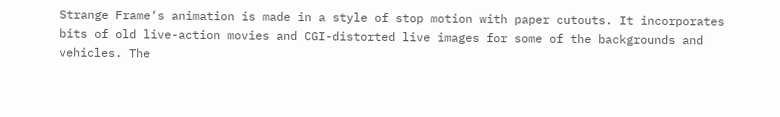Strange Frame‘s animation is made in a style of stop motion with paper cutouts. It incorporates bits of old live-action movies and CGI-distorted live images for some of the backgrounds and vehicles. The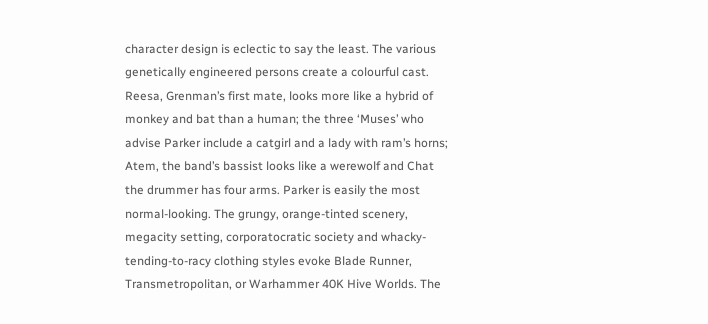character design is eclectic to say the least. The various genetically engineered persons create a colourful cast. Reesa, Grenman’s first mate, looks more like a hybrid of monkey and bat than a human; the three ‘Muses’ who advise Parker include a catgirl and a lady with ram’s horns; Atem, the band’s bassist looks like a werewolf and Chat the drummer has four arms. Parker is easily the most normal-looking. The grungy, orange-tinted scenery, megacity setting, corporatocratic society and whacky-tending-to-racy clothing styles evoke Blade Runner, Transmetropolitan, or Warhammer 40K Hive Worlds. The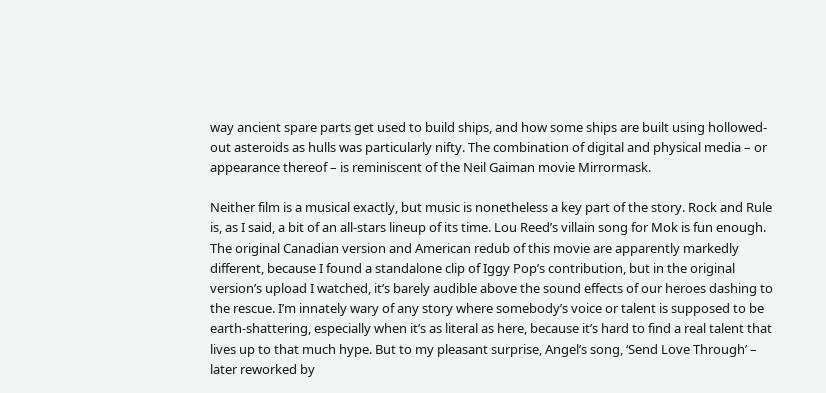way ancient spare parts get used to build ships, and how some ships are built using hollowed-out asteroids as hulls was particularly nifty. The combination of digital and physical media – or appearance thereof – is reminiscent of the Neil Gaiman movie Mirrormask.

Neither film is a musical exactly, but music is nonetheless a key part of the story. Rock and Rule is, as I said, a bit of an all-stars lineup of its time. Lou Reed’s villain song for Mok is fun enough. The original Canadian version and American redub of this movie are apparently markedly different, because I found a standalone clip of Iggy Pop’s contribution, but in the original version’s upload I watched, it’s barely audible above the sound effects of our heroes dashing to the rescue. I’m innately wary of any story where somebody’s voice or talent is supposed to be earth-shattering, especially when it’s as literal as here, because it’s hard to find a real talent that lives up to that much hype. But to my pleasant surprise, Angel’s song, ‘Send Love Through’ – later reworked by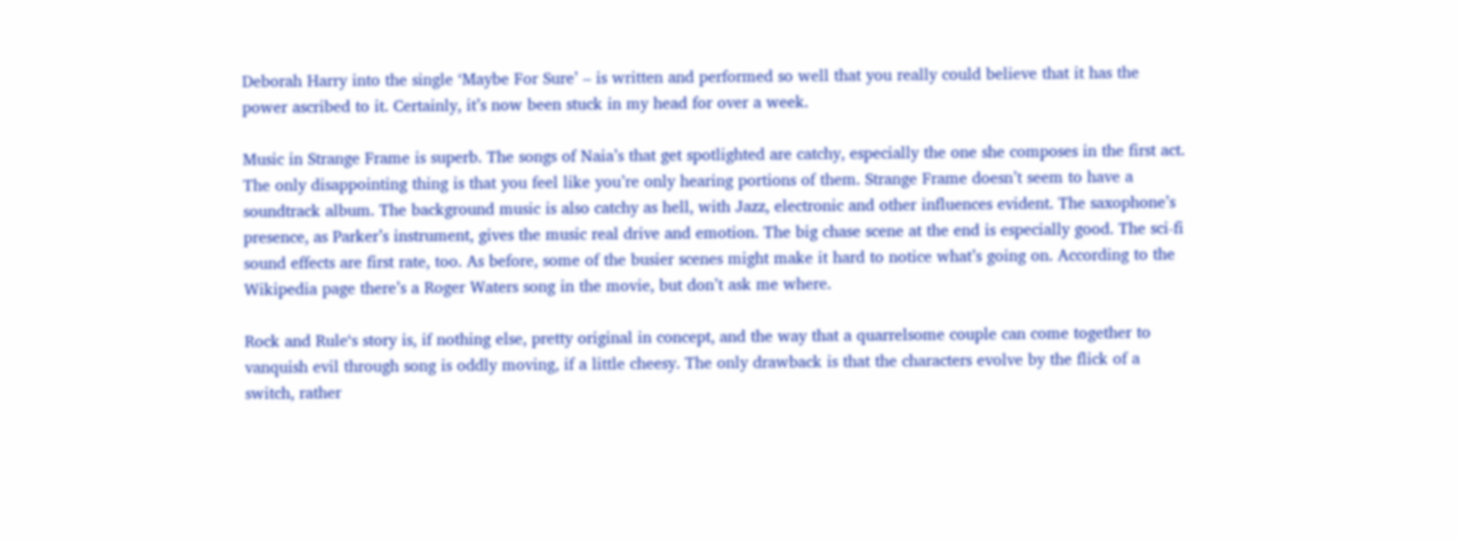Deborah Harry into the single ‘Maybe For Sure’ – is written and performed so well that you really could believe that it has the power ascribed to it. Certainly, it’s now been stuck in my head for over a week.

Music in Strange Frame is superb. The songs of Naia’s that get spotlighted are catchy, especially the one she composes in the first act. The only disappointing thing is that you feel like you’re only hearing portions of them. Strange Frame doesn’t seem to have a soundtrack album. The background music is also catchy as hell, with Jazz, electronic and other influences evident. The saxophone’s presence, as Parker’s instrument, gives the music real drive and emotion. The big chase scene at the end is especially good. The sci-fi sound effects are first rate, too. As before, some of the busier scenes might make it hard to notice what’s going on. According to the Wikipedia page there’s a Roger Waters song in the movie, but don’t ask me where.

Rock and Rule‘s story is, if nothing else, pretty original in concept, and the way that a quarrelsome couple can come together to vanquish evil through song is oddly moving, if a little cheesy. The only drawback is that the characters evolve by the flick of a switch, rather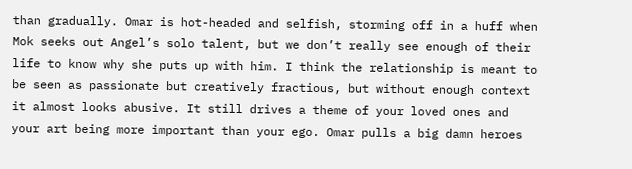than gradually. Omar is hot-headed and selfish, storming off in a huff when Mok seeks out Angel’s solo talent, but we don’t really see enough of their life to know why she puts up with him. I think the relationship is meant to be seen as passionate but creatively fractious, but without enough context it almost looks abusive. It still drives a theme of your loved ones and your art being more important than your ego. Omar pulls a big damn heroes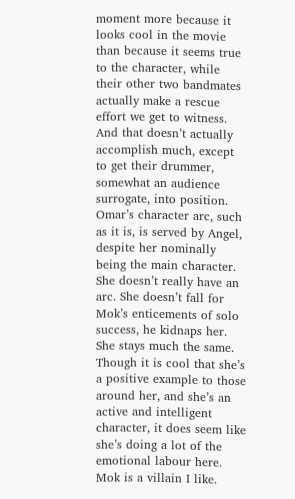moment more because it looks cool in the movie than because it seems true to the character, while their other two bandmates actually make a rescue effort we get to witness. And that doesn’t actually accomplish much, except to get their drummer, somewhat an audience surrogate, into position. Omar’s character arc, such as it is, is served by Angel, despite her nominally being the main character. She doesn’t really have an arc. She doesn’t fall for Mok’s enticements of solo success, he kidnaps her. She stays much the same. Though it is cool that she’s a positive example to those around her, and she’s an active and intelligent character, it does seem like she’s doing a lot of the emotional labour here. Mok is a villain I like.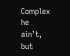Complex he ain’t, but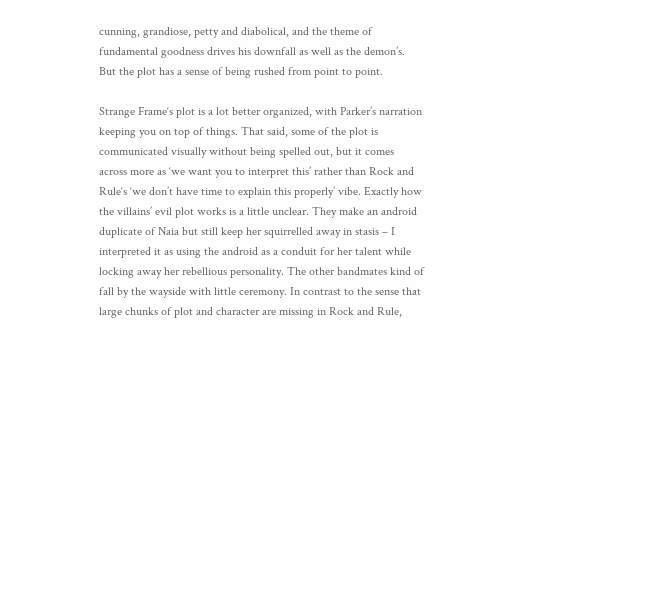cunning, grandiose, petty and diabolical, and the theme of fundamental goodness drives his downfall as well as the demon’s. But the plot has a sense of being rushed from point to point.

Strange Frame‘s plot is a lot better organized, with Parker’s narration keeping you on top of things. That said, some of the plot is communicated visually without being spelled out, but it comes across more as ‘we want you to interpret this’ rather than Rock and Rule‘s ‘we don’t have time to explain this properly’ vibe. Exactly how the villains’ evil plot works is a little unclear. They make an android duplicate of Naia but still keep her squirrelled away in stasis – I interpreted it as using the android as a conduit for her talent while locking away her rebellious personality. The other bandmates kind of fall by the wayside with little ceremony. In contrast to the sense that large chunks of plot and character are missing in Rock and Rule,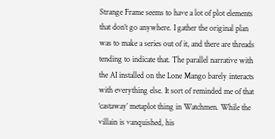Strange Frame seems to have a lot of plot elements that don’t go anywhere. I gather the original plan was to make a series out of it, and there are threads tending to indicate that. The parallel narrative with the AI installed on the Lone Mango barely interacts with everything else. It sort of reminded me of that ‘castaway’ metaplot thing in Watchmen. While the villain is vanquished, his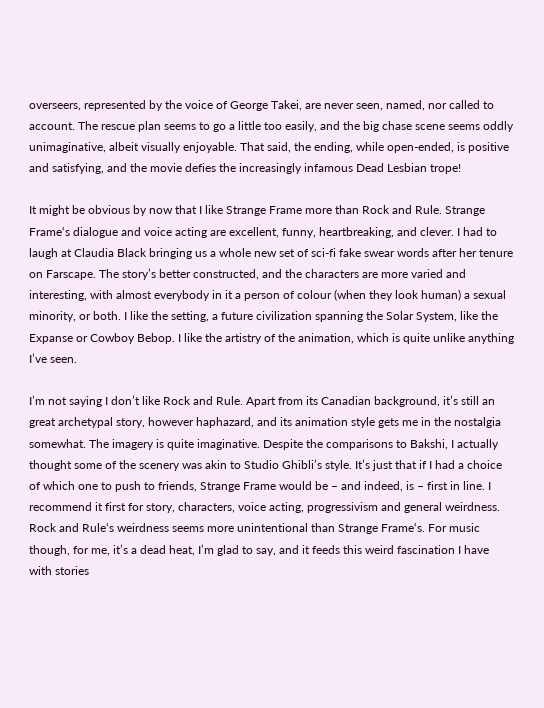overseers, represented by the voice of George Takei, are never seen, named, nor called to account. The rescue plan seems to go a little too easily, and the big chase scene seems oddly unimaginative, albeit visually enjoyable. That said, the ending, while open-ended, is positive and satisfying, and the movie defies the increasingly infamous Dead Lesbian trope!

It might be obvious by now that I like Strange Frame more than Rock and Rule. Strange Frame‘s dialogue and voice acting are excellent, funny, heartbreaking, and clever. I had to laugh at Claudia Black bringing us a whole new set of sci-fi fake swear words after her tenure on Farscape. The story’s better constructed, and the characters are more varied and interesting, with almost everybody in it a person of colour (when they look human) a sexual minority, or both. I like the setting, a future civilization spanning the Solar System, like the Expanse or Cowboy Bebop. I like the artistry of the animation, which is quite unlike anything I’ve seen.

I’m not saying I don’t like Rock and Rule. Apart from its Canadian background, it’s still an great archetypal story, however haphazard, and its animation style gets me in the nostalgia somewhat. The imagery is quite imaginative. Despite the comparisons to Bakshi, I actually thought some of the scenery was akin to Studio Ghibli’s style. It’s just that if I had a choice of which one to push to friends, Strange Frame would be – and indeed, is – first in line. I recommend it first for story, characters, voice acting, progressivism and general weirdness. Rock and Rule‘s weirdness seems more unintentional than Strange Frame‘s. For music though, for me, it’s a dead heat, I’m glad to say, and it feeds this weird fascination I have with stories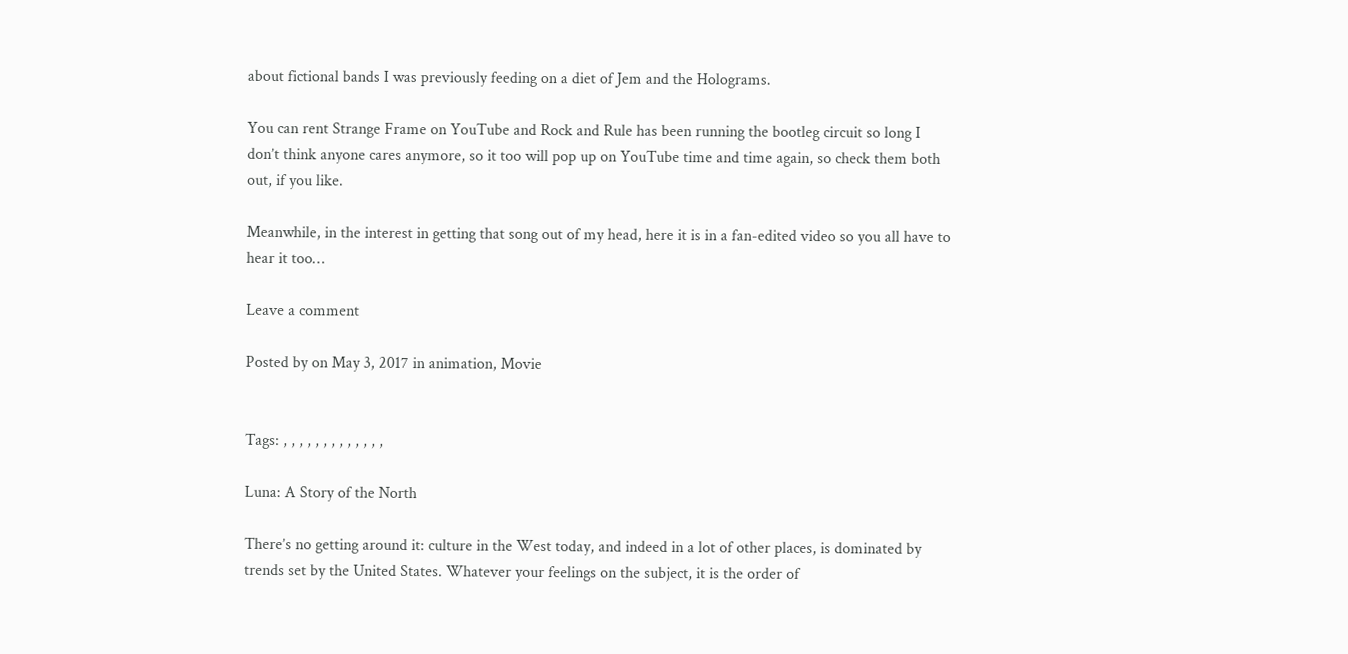about fictional bands I was previously feeding on a diet of Jem and the Holograms.

You can rent Strange Frame on YouTube and Rock and Rule has been running the bootleg circuit so long I don’t think anyone cares anymore, so it too will pop up on YouTube time and time again, so check them both out, if you like.

Meanwhile, in the interest in getting that song out of my head, here it is in a fan-edited video so you all have to hear it too…

Leave a comment

Posted by on May 3, 2017 in animation, Movie


Tags: , , , , , , , , , , , , ,

Luna: A Story of the North

There’s no getting around it: culture in the West today, and indeed in a lot of other places, is dominated by trends set by the United States. Whatever your feelings on the subject, it is the order of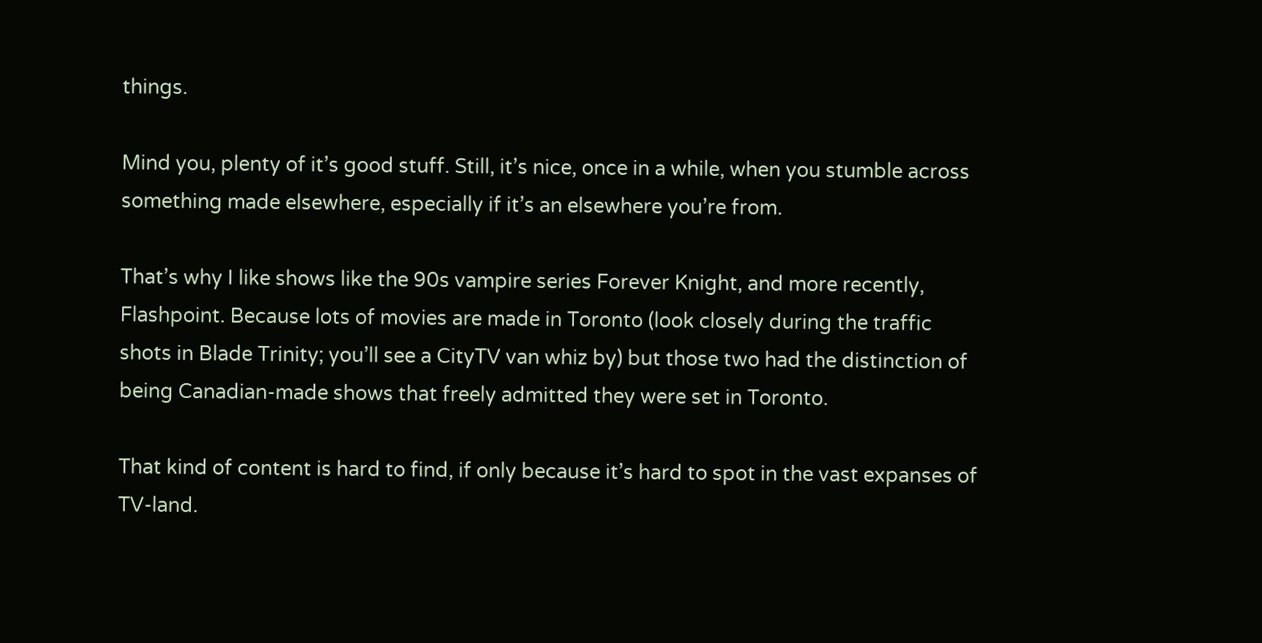things.

Mind you, plenty of it’s good stuff. Still, it’s nice, once in a while, when you stumble across something made elsewhere, especially if it’s an elsewhere you’re from.

That’s why I like shows like the 90s vampire series Forever Knight, and more recently, Flashpoint. Because lots of movies are made in Toronto (look closely during the traffic shots in Blade Trinity; you’ll see a CityTV van whiz by) but those two had the distinction of being Canadian-made shows that freely admitted they were set in Toronto.

That kind of content is hard to find, if only because it’s hard to spot in the vast expanses of TV-land.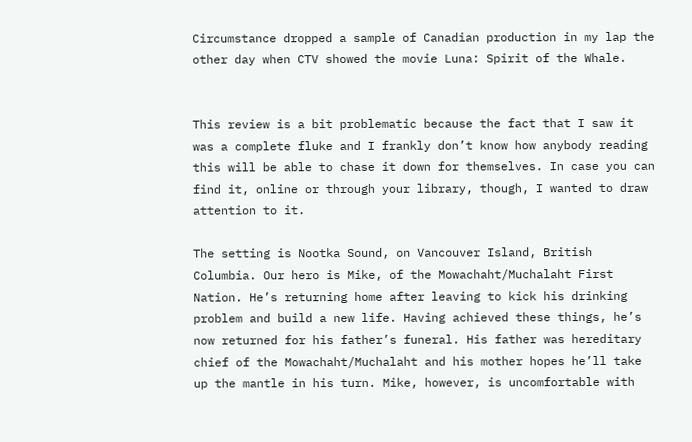Circumstance dropped a sample of Canadian production in my lap the other day when CTV showed the movie Luna: Spirit of the Whale.


This review is a bit problematic because the fact that I saw it was a complete fluke and I frankly don’t know how anybody reading this will be able to chase it down for themselves. In case you can find it, online or through your library, though, I wanted to draw attention to it.

The setting is Nootka Sound, on Vancouver Island, British Columbia. Our hero is Mike, of the Mowachaht/Muchalaht First Nation. He’s returning home after leaving to kick his drinking problem and build a new life. Having achieved these things, he’s now returned for his father’s funeral. His father was hereditary chief of the Mowachaht/Muchalaht and his mother hopes he’ll take up the mantle in his turn. Mike, however, is uncomfortable with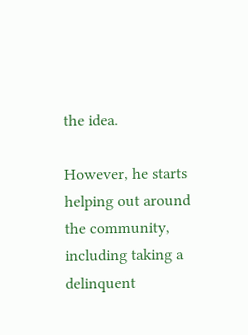the idea.

However, he starts helping out around the community, including taking a delinquent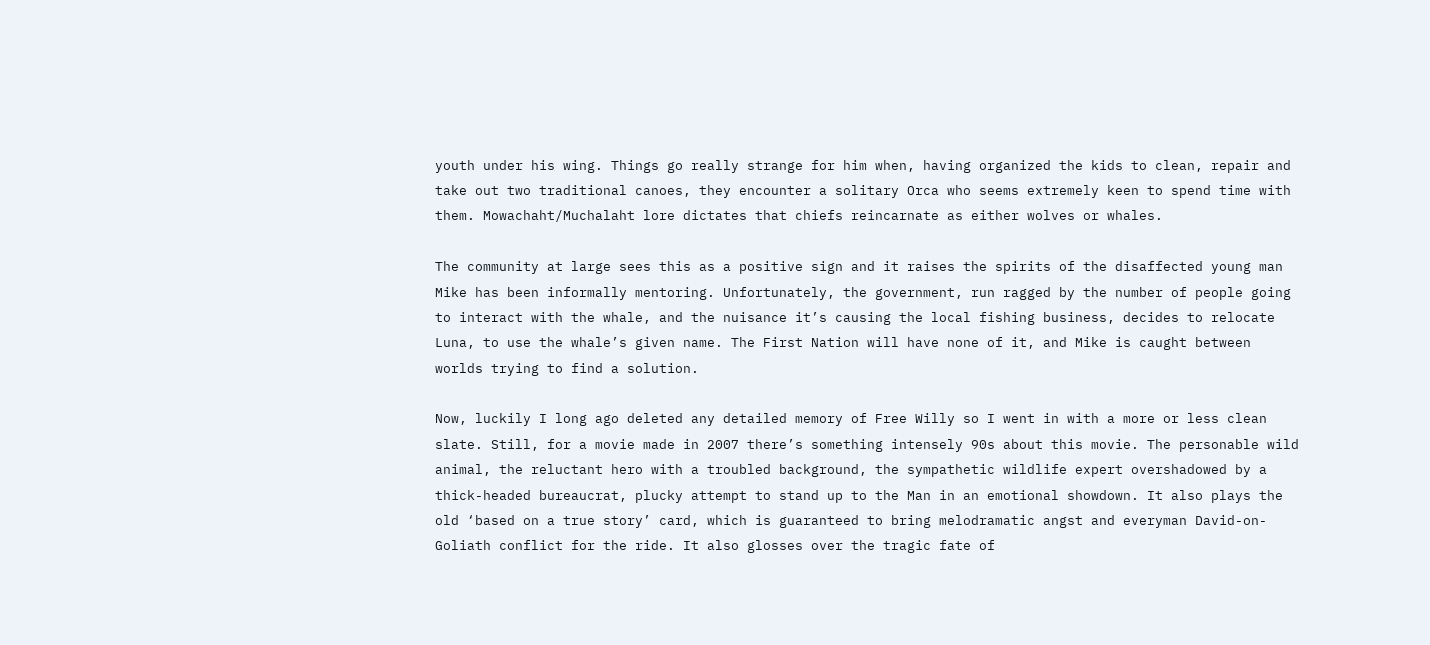youth under his wing. Things go really strange for him when, having organized the kids to clean, repair and take out two traditional canoes, they encounter a solitary Orca who seems extremely keen to spend time with them. Mowachaht/Muchalaht lore dictates that chiefs reincarnate as either wolves or whales.

The community at large sees this as a positive sign and it raises the spirits of the disaffected young man Mike has been informally mentoring. Unfortunately, the government, run ragged by the number of people going to interact with the whale, and the nuisance it’s causing the local fishing business, decides to relocate Luna, to use the whale’s given name. The First Nation will have none of it, and Mike is caught between worlds trying to find a solution.

Now, luckily I long ago deleted any detailed memory of Free Willy so I went in with a more or less clean slate. Still, for a movie made in 2007 there’s something intensely 90s about this movie. The personable wild animal, the reluctant hero with a troubled background, the sympathetic wildlife expert overshadowed by a thick-headed bureaucrat, plucky attempt to stand up to the Man in an emotional showdown. It also plays the old ‘based on a true story’ card, which is guaranteed to bring melodramatic angst and everyman David-on-Goliath conflict for the ride. It also glosses over the tragic fate of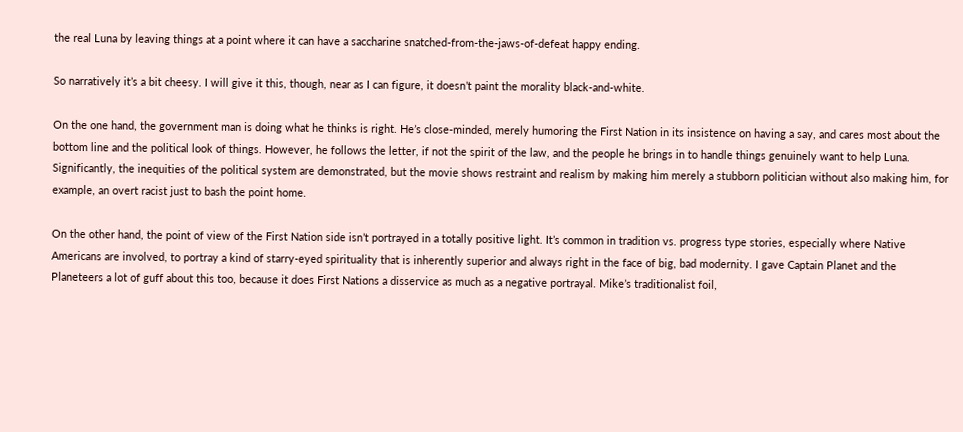the real Luna by leaving things at a point where it can have a saccharine snatched-from-the-jaws-of-defeat happy ending.

So narratively it’s a bit cheesy. I will give it this, though, near as I can figure, it doesn’t paint the morality black-and-white.

On the one hand, the government man is doing what he thinks is right. He’s close-minded, merely humoring the First Nation in its insistence on having a say, and cares most about the bottom line and the political look of things. However, he follows the letter, if not the spirit of the law, and the people he brings in to handle things genuinely want to help Luna. Significantly, the inequities of the political system are demonstrated, but the movie shows restraint and realism by making him merely a stubborn politician without also making him, for example, an overt racist just to bash the point home.

On the other hand, the point of view of the First Nation side isn’t portrayed in a totally positive light. It’s common in tradition vs. progress type stories, especially where Native Americans are involved, to portray a kind of starry-eyed spirituality that is inherently superior and always right in the face of big, bad modernity. I gave Captain Planet and the Planeteers a lot of guff about this too, because it does First Nations a disservice as much as a negative portrayal. Mike’s traditionalist foil,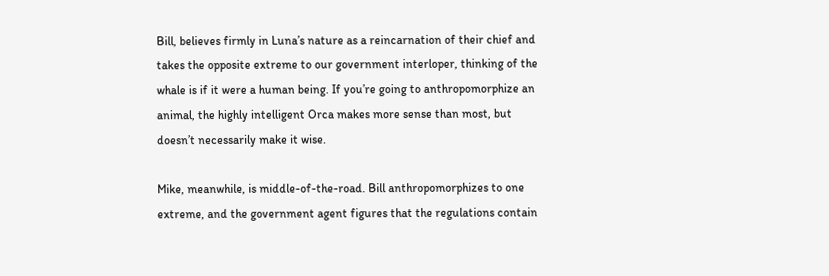Bill, believes firmly in Luna’s nature as a reincarnation of their chief and takes the opposite extreme to our government interloper, thinking of the whale is if it were a human being. If you’re going to anthropomorphize an animal, the highly intelligent Orca makes more sense than most, but doesn’t necessarily make it wise.

Mike, meanwhile, is middle-of-the-road. Bill anthropomorphizes to one extreme, and the government agent figures that the regulations contain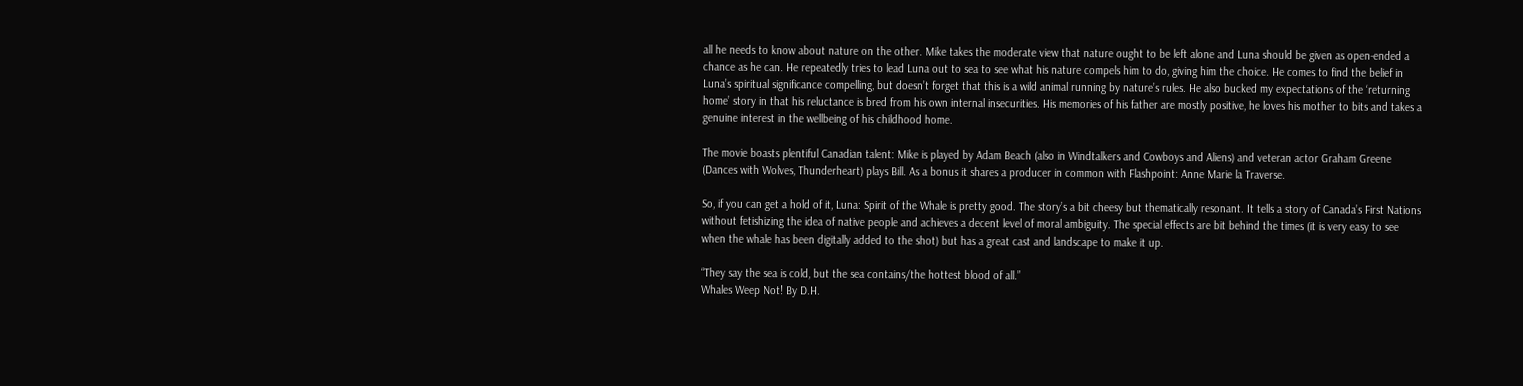all he needs to know about nature on the other. Mike takes the moderate view that nature ought to be left alone and Luna should be given as open-ended a chance as he can. He repeatedly tries to lead Luna out to sea to see what his nature compels him to do, giving him the choice. He comes to find the belief in Luna’s spiritual significance compelling, but doesn’t forget that this is a wild animal running by nature’s rules. He also bucked my expectations of the ‘returning home’ story in that his reluctance is bred from his own internal insecurities. His memories of his father are mostly positive, he loves his mother to bits and takes a genuine interest in the wellbeing of his childhood home.

The movie boasts plentiful Canadian talent: Mike is played by Adam Beach (also in Windtalkers and Cowboys and Aliens) and veteran actor Graham Greene (Dances with Wolves, Thunderheart) plays Bill. As a bonus it shares a producer in common with Flashpoint: Anne Marie la Traverse.

So, if you can get a hold of it, Luna: Spirit of the Whale is pretty good. The story’s a bit cheesy but thematically resonant. It tells a story of Canada’s First Nations without fetishizing the idea of native people and achieves a decent level of moral ambiguity. The special effects are bit behind the times (it is very easy to see when the whale has been digitally added to the shot) but has a great cast and landscape to make it up.

“They say the sea is cold, but the sea contains/the hottest blood of all.”
Whales Weep Not! By D.H.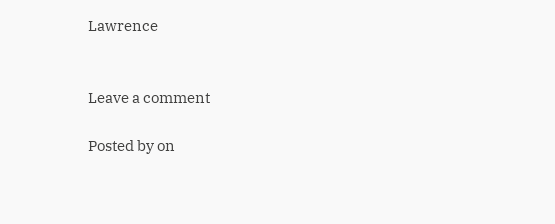Lawrence


Leave a comment

Posted by on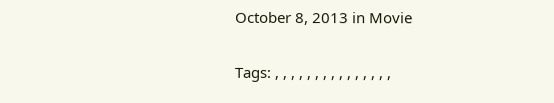October 8, 2013 in Movie


Tags: , , , , , , , , , , , , , , ,